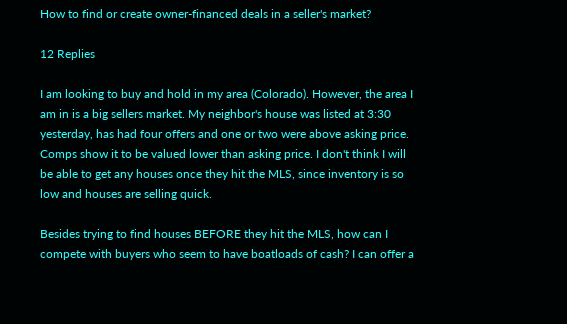How to find or create owner-financed deals in a seller's market?

12 Replies

I am looking to buy and hold in my area (Colorado). However, the area I am in is a big sellers market. My neighbor's house was listed at 3:30 yesterday, has had four offers and one or two were above asking price. Comps show it to be valued lower than asking price. I don't think I will be able to get any houses once they hit the MLS, since inventory is so low and houses are selling quick.

Besides trying to find houses BEFORE they hit the MLS, how can I compete with buyers who seem to have boatloads of cash? I can offer a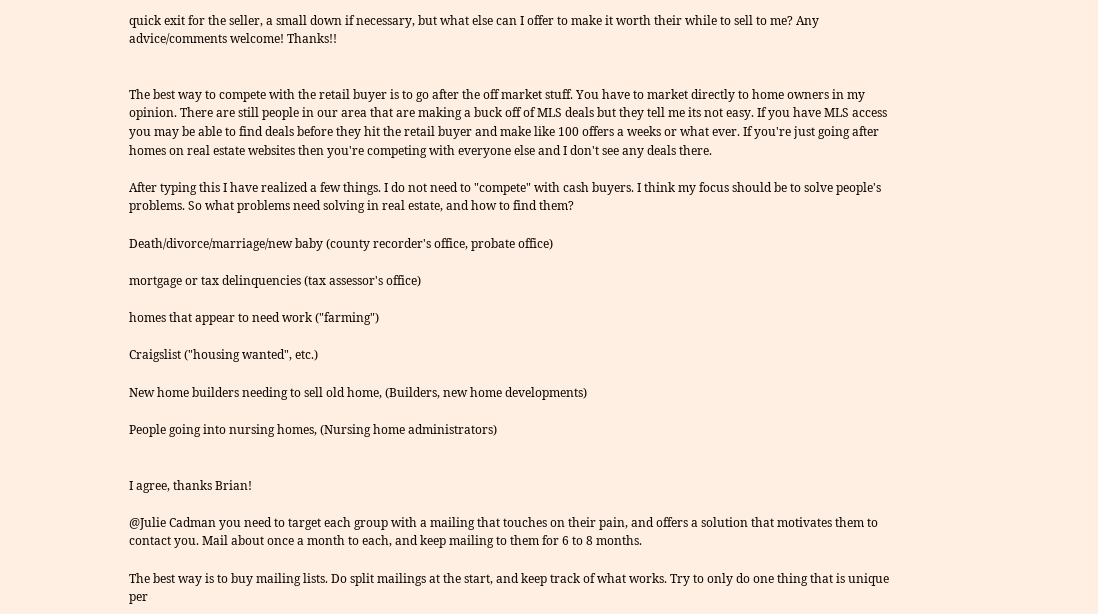quick exit for the seller, a small down if necessary, but what else can I offer to make it worth their while to sell to me? Any advice/comments welcome! Thanks!!


The best way to compete with the retail buyer is to go after the off market stuff. You have to market directly to home owners in my opinion. There are still people in our area that are making a buck off of MLS deals but they tell me its not easy. If you have MLS access you may be able to find deals before they hit the retail buyer and make like 100 offers a weeks or what ever. If you're just going after homes on real estate websites then you're competing with everyone else and I don't see any deals there.

After typing this I have realized a few things. I do not need to "compete" with cash buyers. I think my focus should be to solve people's problems. So what problems need solving in real estate, and how to find them?

Death/divorce/marriage/new baby (county recorder's office, probate office)

mortgage or tax delinquencies (tax assessor's office)

homes that appear to need work ("farming")

Craigslist ("housing wanted", etc.)

New home builders needing to sell old home, (Builders, new home developments)

People going into nursing homes, (Nursing home administrators)


I agree, thanks Brian!

@Julie Cadman you need to target each group with a mailing that touches on their pain, and offers a solution that motivates them to contact you. Mail about once a month to each, and keep mailing to them for 6 to 8 months.

The best way is to buy mailing lists. Do split mailings at the start, and keep track of what works. Try to only do one thing that is unique per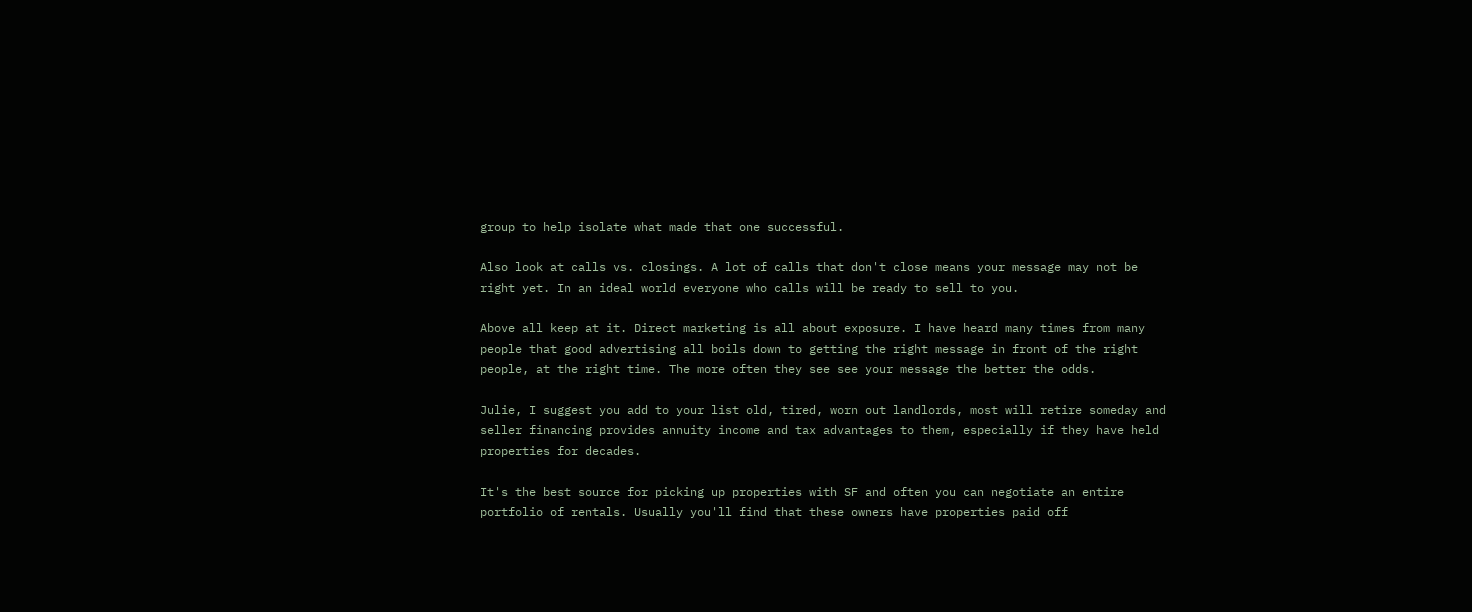group to help isolate what made that one successful.

Also look at calls vs. closings. A lot of calls that don't close means your message may not be right yet. In an ideal world everyone who calls will be ready to sell to you.

Above all keep at it. Direct marketing is all about exposure. I have heard many times from many people that good advertising all boils down to getting the right message in front of the right people, at the right time. The more often they see see your message the better the odds.

Julie, I suggest you add to your list old, tired, worn out landlords, most will retire someday and seller financing provides annuity income and tax advantages to them, especially if they have held properties for decades.

It's the best source for picking up properties with SF and often you can negotiate an entire portfolio of rentals. Usually you'll find that these owners have properties paid off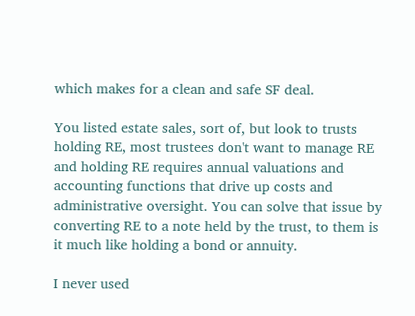which makes for a clean and safe SF deal.

You listed estate sales, sort of, but look to trusts holding RE, most trustees don't want to manage RE and holding RE requires annual valuations and accounting functions that drive up costs and administrative oversight. You can solve that issue by converting RE to a note held by the trust, to them is it much like holding a bond or annuity.

I never used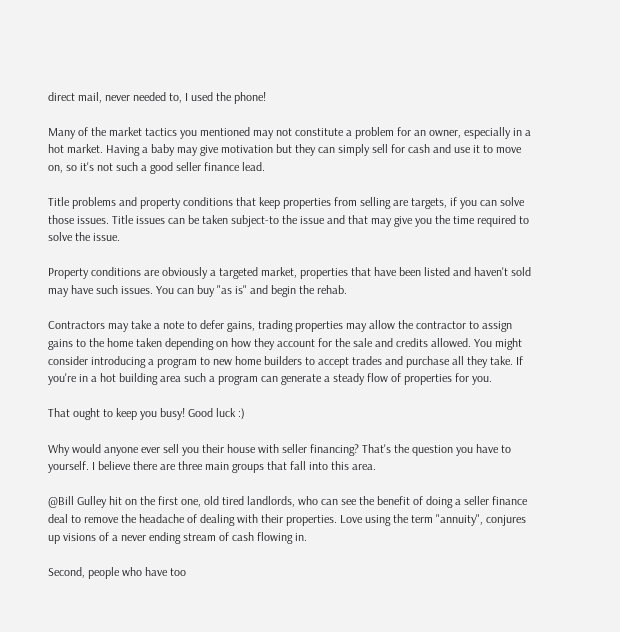direct mail, never needed to, I used the phone!

Many of the market tactics you mentioned may not constitute a problem for an owner, especially in a hot market. Having a baby may give motivation but they can simply sell for cash and use it to move on, so it's not such a good seller finance lead.

Title problems and property conditions that keep properties from selling are targets, if you can solve those issues. Title issues can be taken subject-to the issue and that may give you the time required to solve the issue.

Property conditions are obviously a targeted market, properties that have been listed and haven't sold may have such issues. You can buy "as is" and begin the rehab.

Contractors may take a note to defer gains, trading properties may allow the contractor to assign gains to the home taken depending on how they account for the sale and credits allowed. You might consider introducing a program to new home builders to accept trades and purchase all they take. If you're in a hot building area such a program can generate a steady flow of properties for you.

That ought to keep you busy! Good luck :)

Why would anyone ever sell you their house with seller financing? That's the question you have to yourself. I believe there are three main groups that fall into this area.

@Bill Gulley hit on the first one, old tired landlords, who can see the benefit of doing a seller finance deal to remove the headache of dealing with their properties. Love using the term "annuity", conjures up visions of a never ending stream of cash flowing in.

Second, people who have too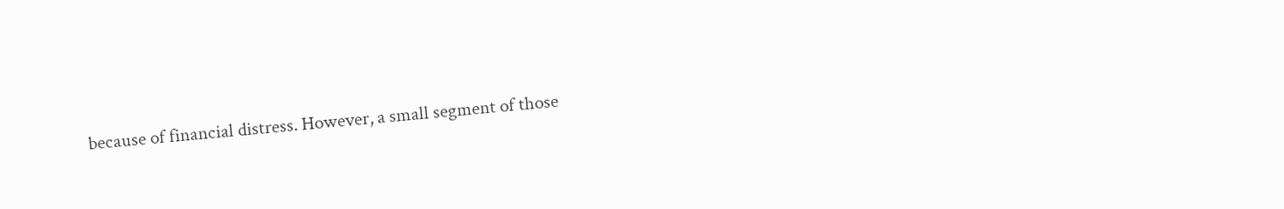because of financial distress. However, a small segment of those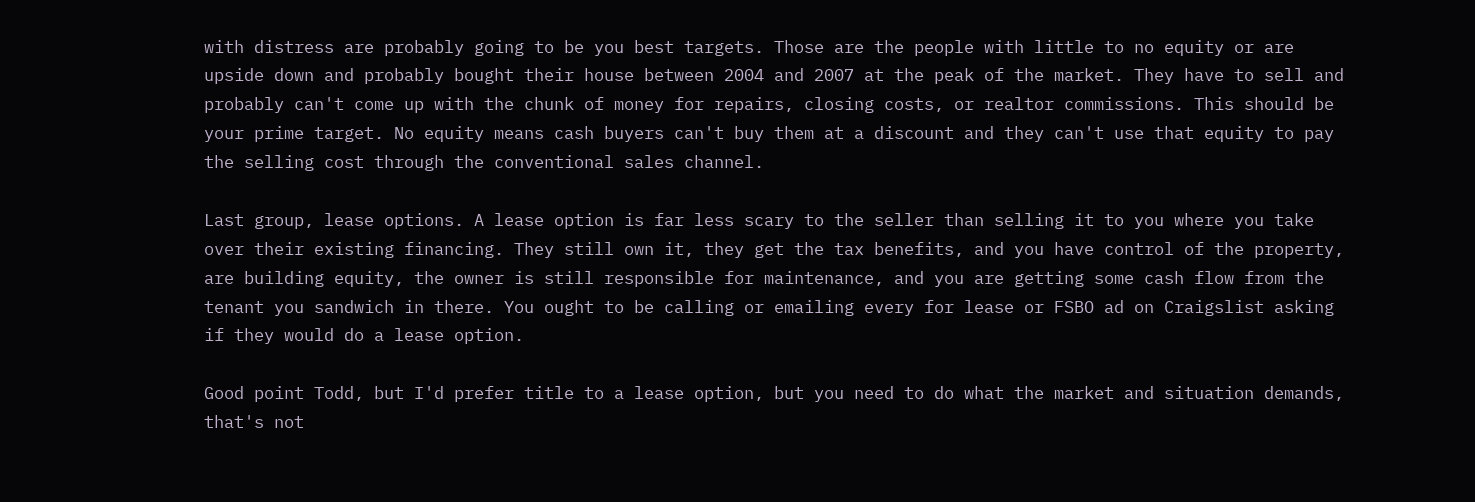with distress are probably going to be you best targets. Those are the people with little to no equity or are upside down and probably bought their house between 2004 and 2007 at the peak of the market. They have to sell and probably can't come up with the chunk of money for repairs, closing costs, or realtor commissions. This should be your prime target. No equity means cash buyers can't buy them at a discount and they can't use that equity to pay the selling cost through the conventional sales channel.

Last group, lease options. A lease option is far less scary to the seller than selling it to you where you take over their existing financing. They still own it, they get the tax benefits, and you have control of the property, are building equity, the owner is still responsible for maintenance, and you are getting some cash flow from the tenant you sandwich in there. You ought to be calling or emailing every for lease or FSBO ad on Craigslist asking if they would do a lease option.

Good point Todd, but I'd prefer title to a lease option, but you need to do what the market and situation demands, that's not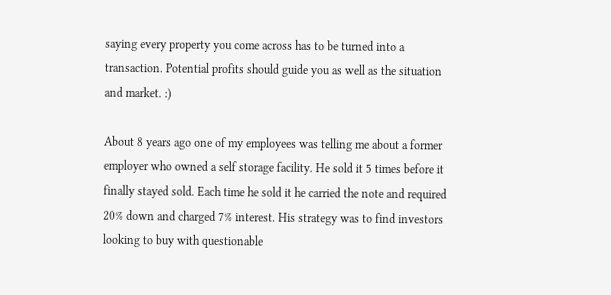saying every property you come across has to be turned into a transaction. Potential profits should guide you as well as the situation and market. :)

About 8 years ago one of my employees was telling me about a former employer who owned a self storage facility. He sold it 5 times before it finally stayed sold. Each time he sold it he carried the note and required 20% down and charged 7% interest. His strategy was to find investors looking to buy with questionable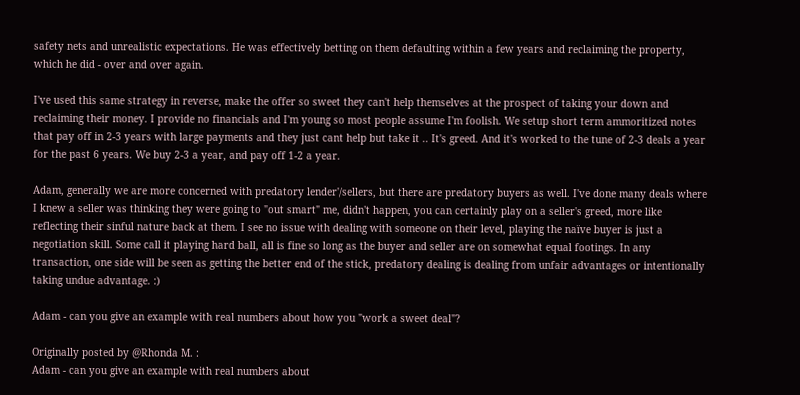safety nets and unrealistic expectations. He was effectively betting on them defaulting within a few years and reclaiming the property, which he did - over and over again.

I've used this same strategy in reverse, make the offer so sweet they can't help themselves at the prospect of taking your down and reclaiming their money. I provide no financials and I'm young so most people assume I'm foolish. We setup short term ammoritized notes that pay off in 2-3 years with large payments and they just cant help but take it .. It's greed. And it's worked to the tune of 2-3 deals a year for the past 6 years. We buy 2-3 a year, and pay off 1-2 a year.

Adam, generally we are more concerned with predatory lender'/sellers, but there are predatory buyers as well. I've done many deals where I knew a seller was thinking they were going to "out smart" me, didn't happen, you can certainly play on a seller's greed, more like reflecting their sinful nature back at them. I see no issue with dealing with someone on their level, playing the naïve buyer is just a negotiation skill. Some call it playing hard ball, all is fine so long as the buyer and seller are on somewhat equal footings. In any transaction, one side will be seen as getting the better end of the stick, predatory dealing is dealing from unfair advantages or intentionally taking undue advantage. :)

Adam - can you give an example with real numbers about how you "work a sweet deal"?

Originally posted by @Rhonda M. :
Adam - can you give an example with real numbers about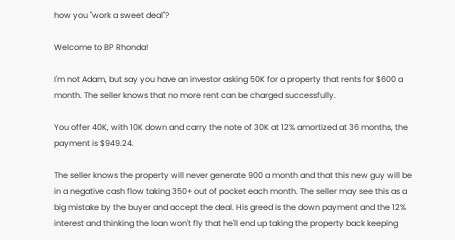how you "work a sweet deal"?

Welcome to BP Rhonda!

I'm not Adam, but say you have an investor asking 50K for a property that rents for $600 a month. The seller knows that no more rent can be charged successfully.

You offer 40K, with 10K down and carry the note of 30K at 12% amortized at 36 months, the payment is $949.24.

The seller knows the property will never generate 900 a month and that this new guy will be in a negative cash flow taking 350+ out of pocket each month. The seller may see this as a big mistake by the buyer and accept the deal. His greed is the down payment and the 12% interest and thinking the loan won't fly that he'll end up taking the property back keeping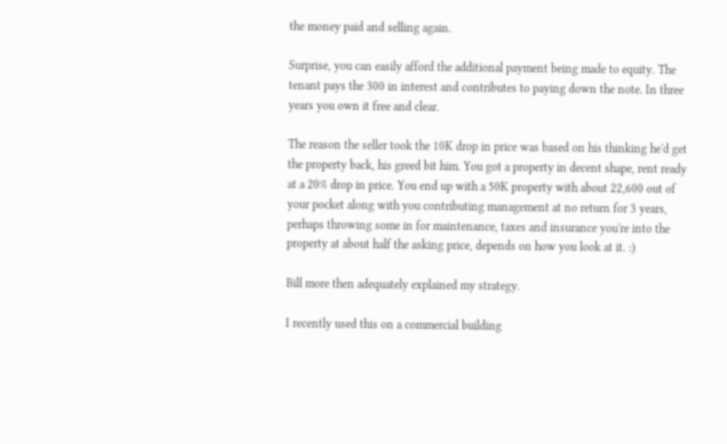the money paid and selling again.

Surprise, you can easily afford the additional payment being made to equity. The tenant pays the 300 in interest and contributes to paying down the note. In three years you own it free and clear.

The reason the seller took the 10K drop in price was based on his thinking he'd get the property back, his greed bit him. You got a property in decent shape, rent ready at a 20% drop in price. You end up with a 50K property with about 22,600 out of your pocket along with you contributing management at no return for 3 years, perhaps throwing some in for maintenance, taxes and insurance you're into the property at about half the asking price, depends on how you look at it. :)

Bill more then adequately explained my strategy.

I recently used this on a commercial building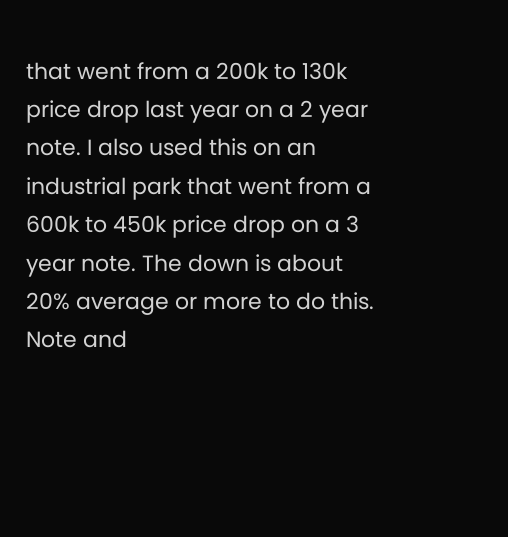that went from a 200k to 130k price drop last year on a 2 year note. I also used this on an industrial park that went from a 600k to 450k price drop on a 3 year note. The down is about 20% average or more to do this. Note and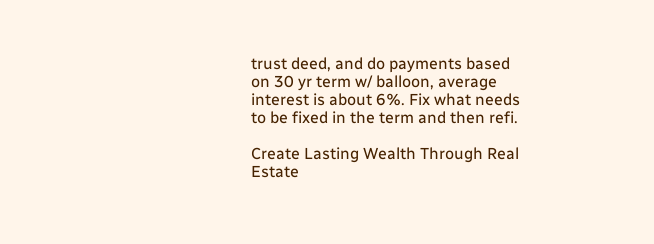trust deed, and do payments based on 30 yr term w/ balloon, average interest is about 6%. Fix what needs to be fixed in the term and then refi.

Create Lasting Wealth Through Real Estate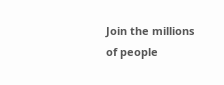Join the millions of people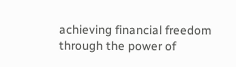achieving financial freedom through the power of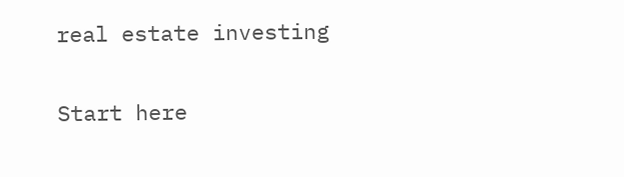real estate investing

Start here